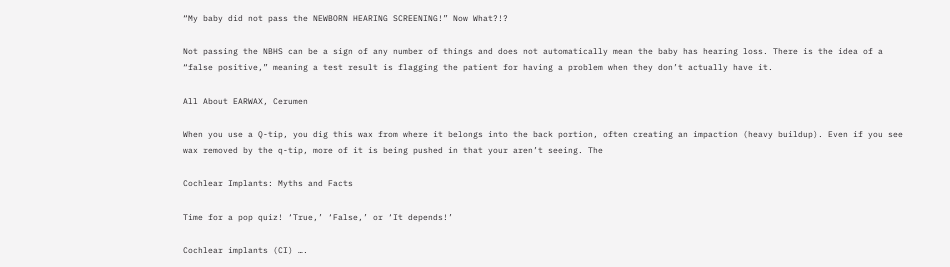“My baby did not pass the NEWBORN HEARING SCREENING!” Now What?!?

Not passing the NBHS can be a sign of any number of things and does not automatically mean the baby has hearing loss. There is the idea of a “false positive,” meaning a test result is flagging the patient for having a problem when they don’t actually have it.

All About EARWAX, Cerumen

When you use a Q-tip, you dig this wax from where it belongs into the back portion, often creating an impaction (heavy buildup). Even if you see wax removed by the q-tip, more of it is being pushed in that your aren’t seeing. The

Cochlear Implants: Myths and Facts

Time for a pop quiz! ‘True,’ ‘False,’ or ‘It depends!’

Cochlear implants (CI) ….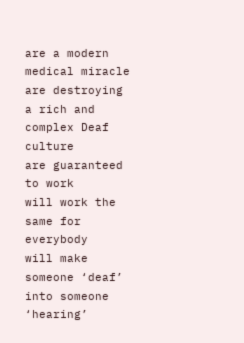are a modern medical miracle
are destroying a rich and complex Deaf culture
are guaranteed to work
will work the same for everybody
will make someone ‘deaf’ into someone ‘hearing’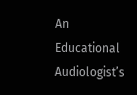An Educational Audiologist’s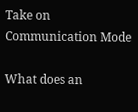Take on Communication Mode

What does an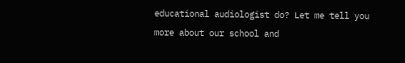educational audiologist do? Let me tell you more about our school and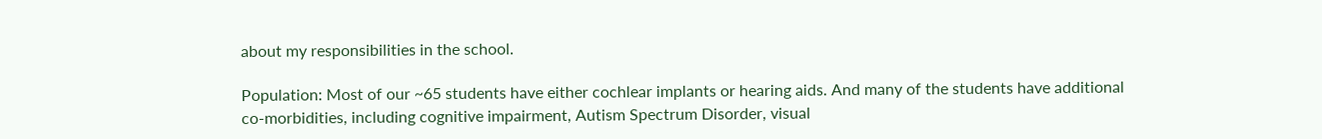about my responsibilities in the school.

Population: Most of our ~65 students have either cochlear implants or hearing aids. And many of the students have additional co-morbidities, including cognitive impairment, Autism Spectrum Disorder, visual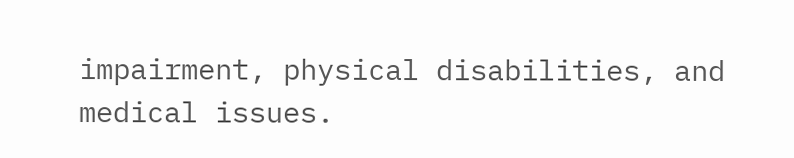impairment, physical disabilities, and medical issues.